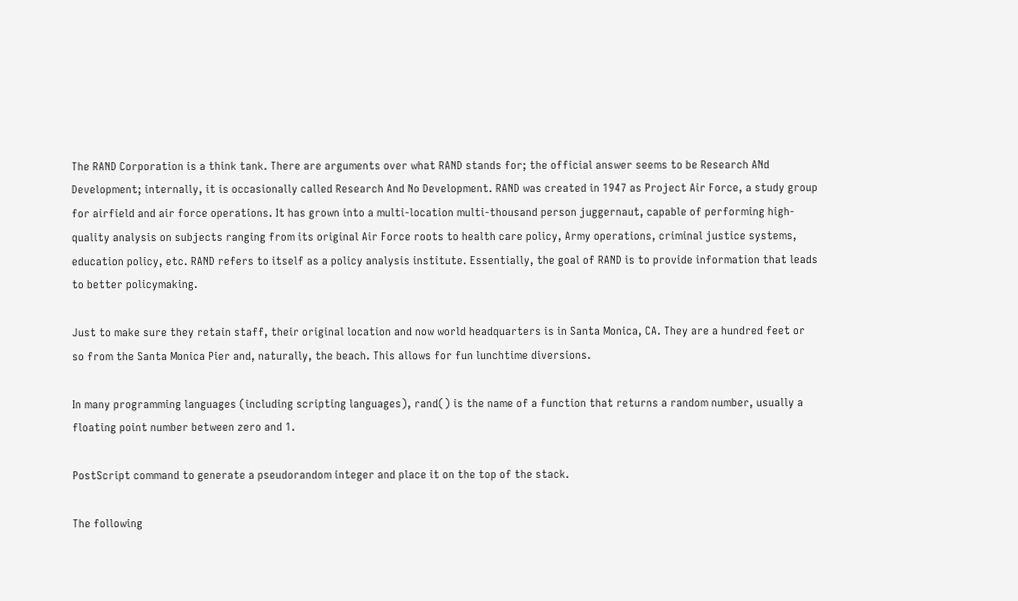The RAND Corporation is a think tank. There are arguments over what RAND stands for; the official answer seems to be Research ANd Development; internally, it is occasionally called Research And No Development. RAND was created in 1947 as Project Air Force, a study group for airfield and air force operations. It has grown into a multi-location multi-thousand person juggernaut, capable of performing high-quality analysis on subjects ranging from its original Air Force roots to health care policy, Army operations, criminal justice systems, education policy, etc. RAND refers to itself as a policy analysis institute. Essentially, the goal of RAND is to provide information that leads to better policymaking.

Just to make sure they retain staff, their original location and now world headquarters is in Santa Monica, CA. They are a hundred feet or so from the Santa Monica Pier and, naturally, the beach. This allows for fun lunchtime diversions.

In many programming languages (including scripting languages), rand() is the name of a function that returns a random number, usually a floating point number between zero and 1.

PostScript command to generate a pseudorandom integer and place it on the top of the stack.

The following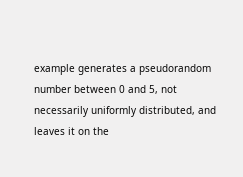example generates a pseudorandom number between 0 and 5, not necessarily uniformly distributed, and leaves it on the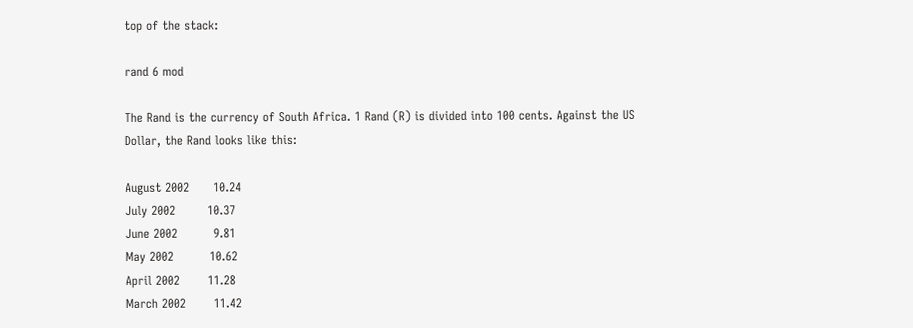top of the stack:

rand 6 mod

The Rand is the currency of South Africa. 1 Rand (R) is divided into 100 cents. Against the US Dollar, the Rand looks like this:

August 2002      10.24
July 2002        10.37
June 2002         9.81
May 2002         10.62
April 2002       11.28
March 2002       11.42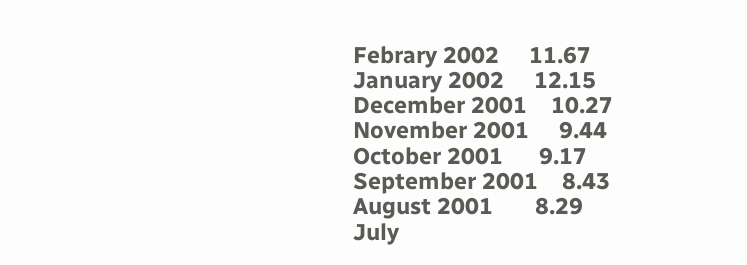Febrary 2002     11.67
January 2002     12.15
December 2001    10.27
November 2001     9.44
October 2001      9.17
September 2001    8.43
August 2001       8.29
July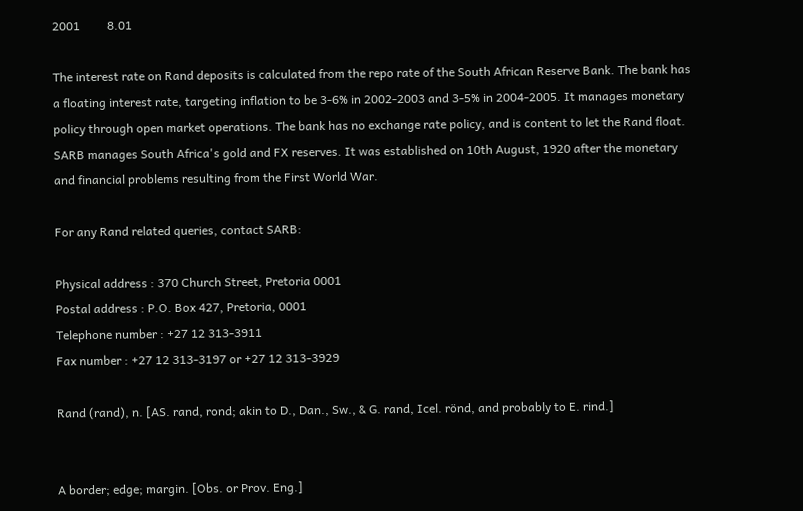2001         8.01

The interest rate on Rand deposits is calculated from the repo rate of the South African Reserve Bank. The bank has a floating interest rate, targeting inflation to be 3-6% in 2002-2003 and 3-5% in 2004-2005. It manages monetary policy through open market operations. The bank has no exchange rate policy, and is content to let the Rand float. SARB manages South Africa's gold and FX reserves. It was established on 10th August, 1920 after the monetary and financial problems resulting from the First World War.

For any Rand related queries, contact SARB:

Physical address : 370 Church Street, Pretoria 0001
Postal address : P.O. Box 427, Pretoria, 0001
Telephone number : +27 12 313-3911
Fax number : +27 12 313-3197 or +27 12 313-3929

Rand (rand), n. [AS. rand, rond; akin to D., Dan., Sw., & G. rand, Icel. rönd, and probably to E. rind.]


A border; edge; margin. [Obs. or Prov. Eng.]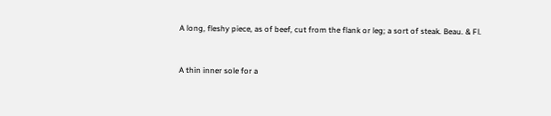A long, fleshy piece, as of beef, cut from the flank or leg; a sort of steak. Beau. & Fl.


A thin inner sole for a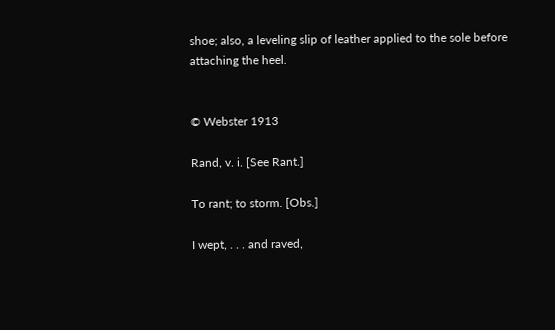shoe; also, a leveling slip of leather applied to the sole before attaching the heel.


© Webster 1913

Rand, v. i. [See Rant.]

To rant; to storm. [Obs.]

I wept, . . . and raved,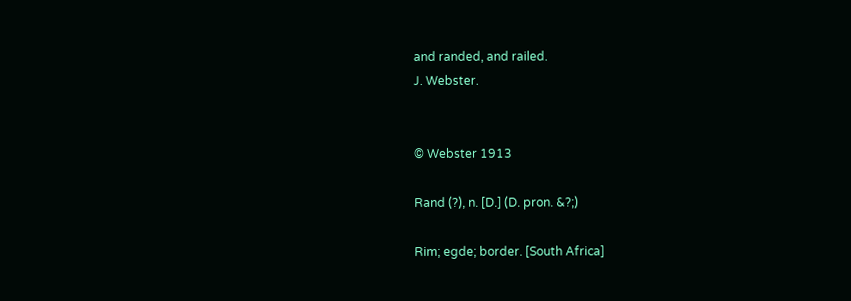and randed, and railed.
J. Webster.


© Webster 1913

Rand (?), n. [D.] (D. pron. &?;)

Rim; egde; border. [South Africa]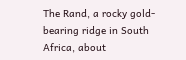The Rand, a rocky gold-bearing ridge in South Africa, about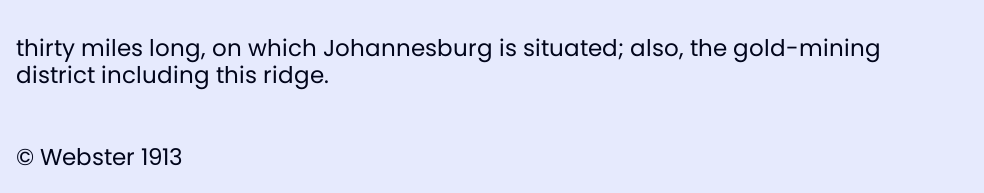thirty miles long, on which Johannesburg is situated; also, the gold-mining district including this ridge.


© Webster 1913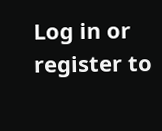Log in or register to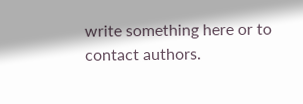write something here or to contact authors.